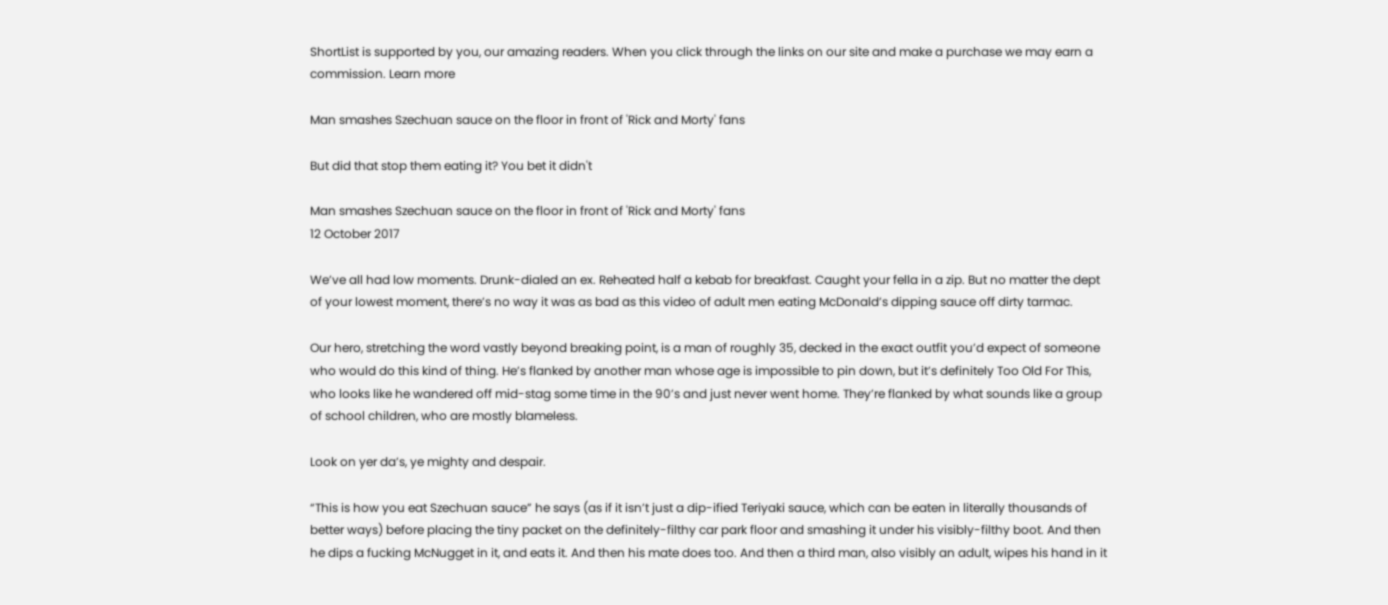ShortList is supported by you, our amazing readers. When you click through the links on our site and make a purchase we may earn a commission. Learn more

Man smashes Szechuan sauce on the floor in front of 'Rick and Morty' fans

But did that stop them eating it? You bet it didn't

Man smashes Szechuan sauce on the floor in front of 'Rick and Morty' fans
12 October 2017

We’ve all had low moments. Drunk-dialed an ex. Reheated half a kebab for breakfast. Caught your fella in a zip. But no matter the dept of your lowest moment, there’s no way it was as bad as this video of adult men eating McDonald’s dipping sauce off dirty tarmac.

Our hero, stretching the word vastly beyond breaking point, is a man of roughly 35, decked in the exact outfit you’d expect of someone who would do this kind of thing. He’s flanked by another man whose age is impossible to pin down, but it’s definitely Too Old For This, who looks like he wandered off mid-stag some time in the 90’s and just never went home. They’re flanked by what sounds like a group of school children, who are mostly blameless.

Look on yer da’s, ye mighty and despair.

“This is how you eat Szechuan sauce” he says (as if it isn’t just a dip-ified Teriyaki sauce, which can be eaten in literally thousands of better ways) before placing the tiny packet on the definitely-filthy car park floor and smashing it under his visibly-filthy boot. And then he dips a fucking McNugget in it, and eats it. And then his mate does too. And then a third man, also visibly an adult, wipes his hand in it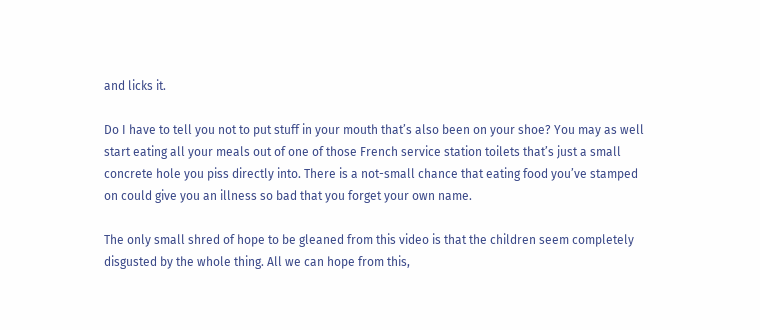and licks it.

Do I have to tell you not to put stuff in your mouth that’s also been on your shoe? You may as well start eating all your meals out of one of those French service station toilets that’s just a small concrete hole you piss directly into. There is a not-small chance that eating food you’ve stamped on could give you an illness so bad that you forget your own name.

The only small shred of hope to be gleaned from this video is that the children seem completely disgusted by the whole thing. All we can hope from this,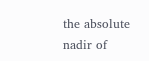the absolute nadir of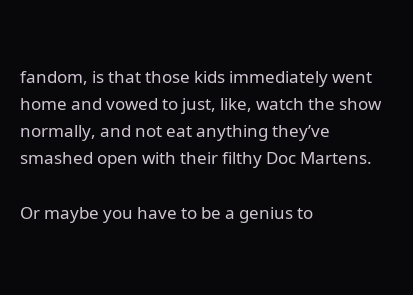fandom, is that those kids immediately went home and vowed to just, like, watch the show normally, and not eat anything they’ve smashed open with their filthy Doc Martens.

Or maybe you have to be a genius to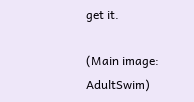get it.

(Main image: AdultSwim)